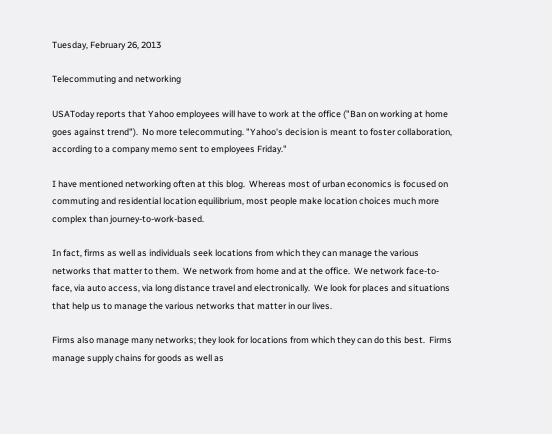Tuesday, February 26, 2013

Telecommuting and networking

USAToday reports that Yahoo employees will have to work at the office ("Ban on working at home goes against trend").  No more telecommuting. "Yahoo's decision is meant to foster collaboration, according to a company memo sent to employees Friday."

I have mentioned networking often at this blog.  Whereas most of urban economics is focused on commuting and residential location equilibrium, most people make location choices much more complex than journey-to-work-based.

In fact, firms as well as individuals seek locations from which they can manage the various networks that matter to them.  We network from home and at the office.  We network face-to-face, via auto access, via long distance travel and electronically.  We look for places and situations that help us to manage the various networks that matter in our lives.

Firms also manage many networks; they look for locations from which they can do this best.  Firms manage supply chains for goods as well as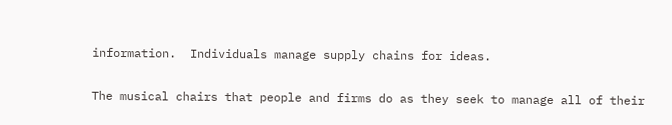information.  Individuals manage supply chains for ideas.

The musical chairs that people and firms do as they seek to manage all of their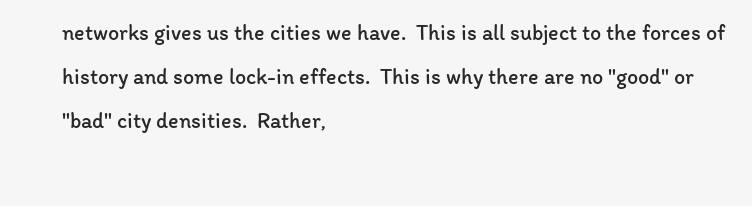networks gives us the cities we have.  This is all subject to the forces of history and some lock-in effects.  This is why there are no "good" or "bad" city densities.  Rather,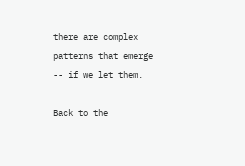there are complex patterns that emerge -- if we let them.

Back to the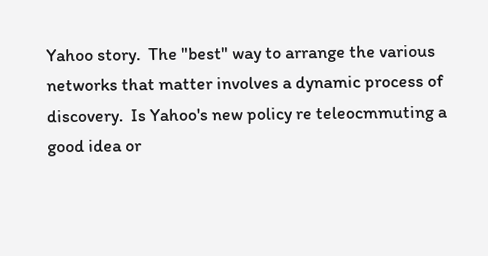Yahoo story.  The "best" way to arrange the various networks that matter involves a dynamic process of discovery.  Is Yahoo's new policy re teleocmmuting a good idea or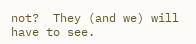not?  They (and we) will have to see.